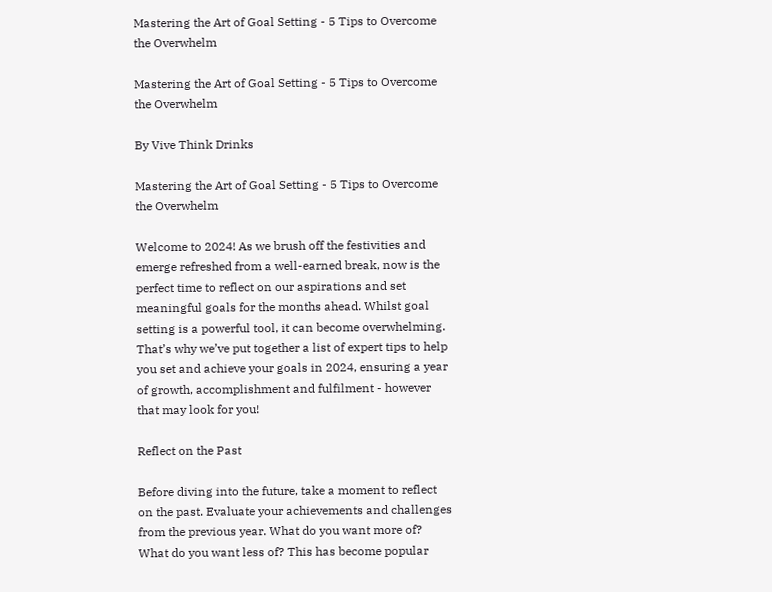Mastering the Art of Goal Setting - 5 Tips to Overcome the Overwhelm

Mastering the Art of Goal Setting - 5 Tips to Overcome the Overwhelm

By Vive Think Drinks

Mastering the Art of Goal Setting - 5 Tips to Overcome the Overwhelm

Welcome to 2024! As we brush off the festivities and emerge refreshed from a well-earned break, now is the perfect time to reflect on our aspirations and set meaningful goals for the months ahead. Whilst goal setting is a powerful tool, it can become overwhelming. That’s why we’ve put together a list of expert tips to help you set and achieve your goals in 2024, ensuring a year of growth, accomplishment and fulfilment - however that may look for you!

Reflect on the Past

Before diving into the future, take a moment to reflect on the past. Evaluate your achievements and challenges from the previous year. What do you want more of? What do you want less of? This has become popular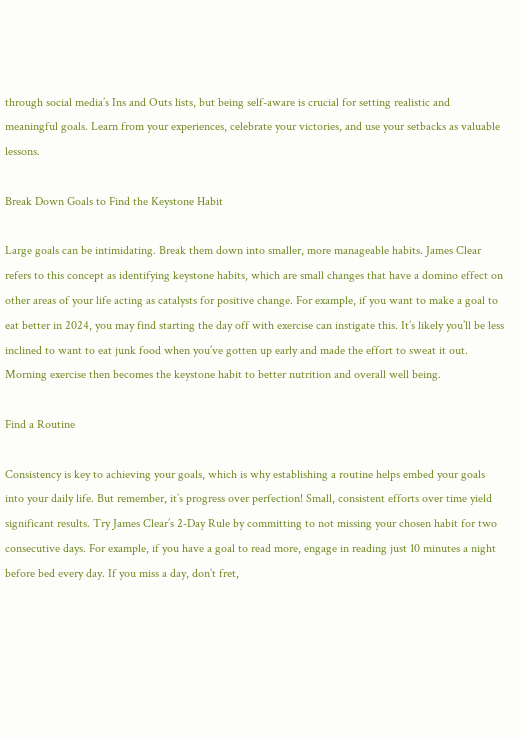through social media’s Ins and Outs lists, but being self-aware is crucial for setting realistic and meaningful goals. Learn from your experiences, celebrate your victories, and use your setbacks as valuable lessons.

Break Down Goals to Find the Keystone Habit

Large goals can be intimidating. Break them down into smaller, more manageable habits. James Clear refers to this concept as identifying keystone habits, which are small changes that have a domino effect on other areas of your life acting as catalysts for positive change. For example, if you want to make a goal to eat better in 2024, you may find starting the day off with exercise can instigate this. It’s likely you’ll be less inclined to want to eat junk food when you’ve gotten up early and made the effort to sweat it out. Morning exercise then becomes the keystone habit to better nutrition and overall well being.

Find a Routine

Consistency is key to achieving your goals, which is why establishing a routine helps embed your goals into your daily life. But remember, it’s progress over perfection! Small, consistent efforts over time yield significant results. Try James Clear’s 2-Day Rule by committing to not missing your chosen habit for two consecutive days. For example, if you have a goal to read more, engage in reading just 10 minutes a night before bed every day. If you miss a day, don’t fret,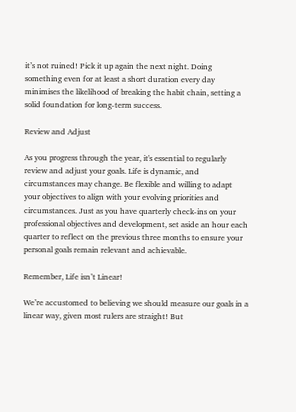it’s not ruined! Pick it up again the next night. Doing something even for at least a short duration every day minimises the likelihood of breaking the habit chain, setting a solid foundation for long-term success.

Review and Adjust

As you progress through the year, it's essential to regularly review and adjust your goals. Life is dynamic, and circumstances may change. Be flexible and willing to adapt your objectives to align with your evolving priorities and circumstances. Just as you have quarterly check-ins on your professional objectives and development, set aside an hour each quarter to reflect on the previous three months to ensure your personal goals remain relevant and achievable.

Remember, Life isn’t Linear!

We’re accustomed to believing we should measure our goals in a linear way, given most rulers are straight! But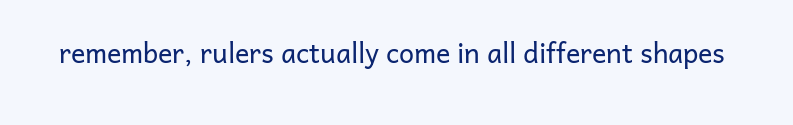remember, rulers actually come in all different shapes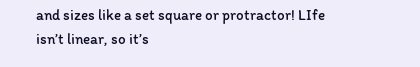and sizes like a set square or protractor! LIfe isn’t linear, so it’s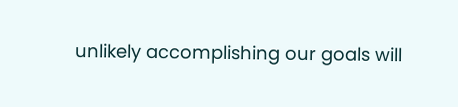unlikely accomplishing our goals will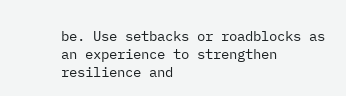be. Use setbacks or roadblocks as an experience to strengthen resilience and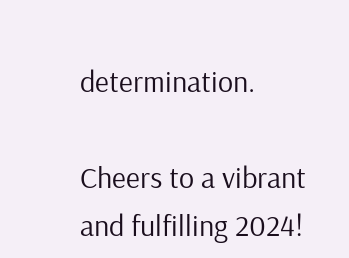determination.

Cheers to a vibrant and fulfilling 2024!